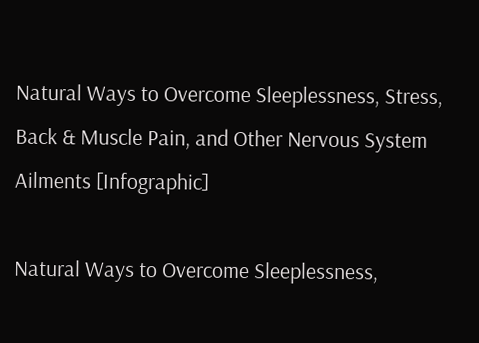Natural Ways to Overcome Sleeplessness, Stress, Back & Muscle Pain, and Other Nervous System Ailments [Infographic]

Natural Ways to Overcome Sleeplessness,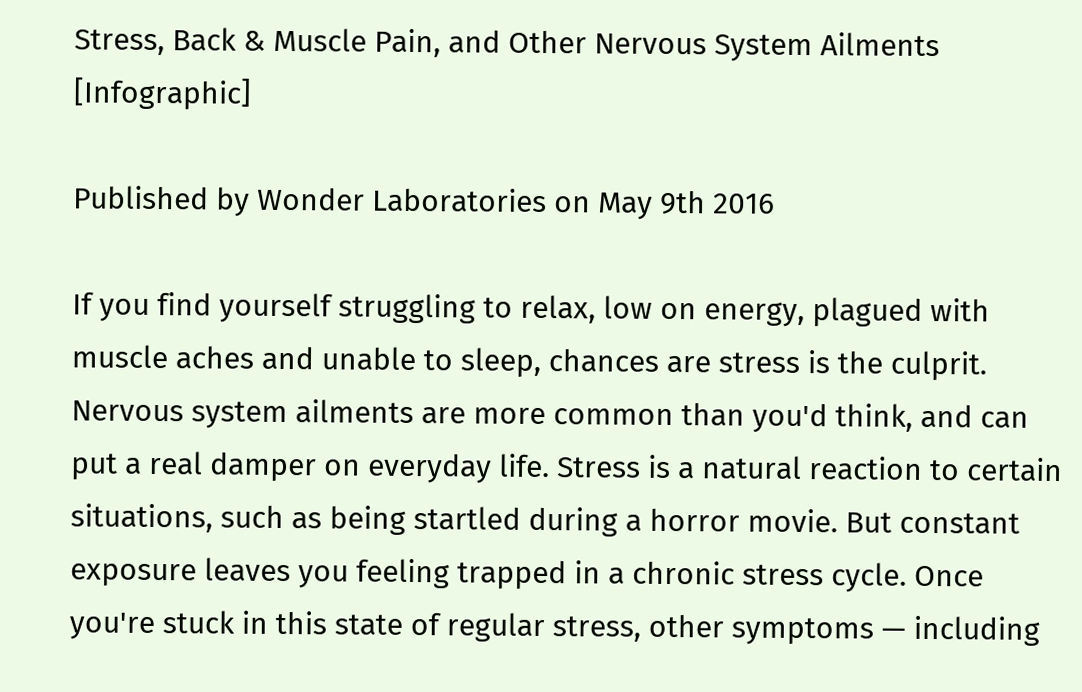Stress, Back & Muscle Pain, and Other Nervous System Ailments [Infographic]

Published by Wonder Laboratories on May 9th 2016

If you find yourself struggling to relax, low on energy, plagued with muscle aches and unable to sleep, chances are stress is the culprit. Nervous system ailments are more common than you'd think, and can put a real damper on everyday life. Stress is a natural reaction to certain situations, such as being startled during a horror movie. But constant exposure leaves you feeling trapped in a chronic stress cycle. Once you're stuck in this state of regular stress, other symptoms — including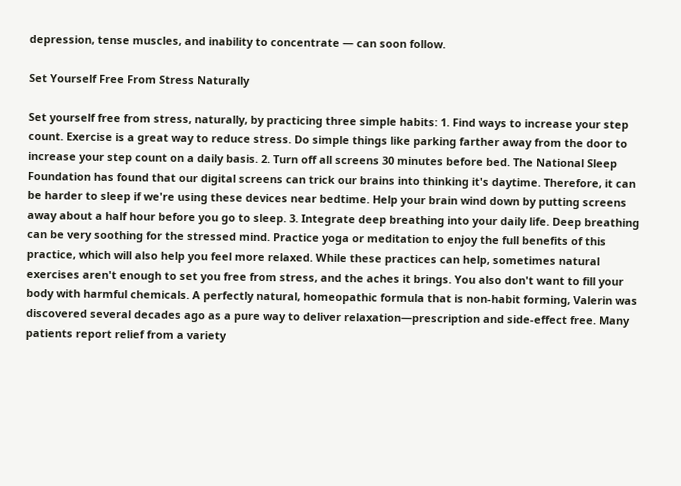depression, tense muscles, and inability to concentrate — can soon follow.

Set Yourself Free From Stress Naturally

Set yourself free from stress, naturally, by practicing three simple habits: 1. Find ways to increase your step count. Exercise is a great way to reduce stress. Do simple things like parking farther away from the door to increase your step count on a daily basis. 2. Turn off all screens 30 minutes before bed. The National Sleep Foundation has found that our digital screens can trick our brains into thinking it's daytime. Therefore, it can be harder to sleep if we're using these devices near bedtime. Help your brain wind down by putting screens away about a half hour before you go to sleep. 3. Integrate deep breathing into your daily life. Deep breathing can be very soothing for the stressed mind. Practice yoga or meditation to enjoy the full benefits of this practice, which will also help you feel more relaxed. While these practices can help, sometimes natural exercises aren't enough to set you free from stress, and the aches it brings. You also don't want to fill your body with harmful chemicals. A perfectly natural, homeopathic formula that is non-habit forming, Valerin was discovered several decades ago as a pure way to deliver relaxation—prescription and side-effect free. Many patients report relief from a variety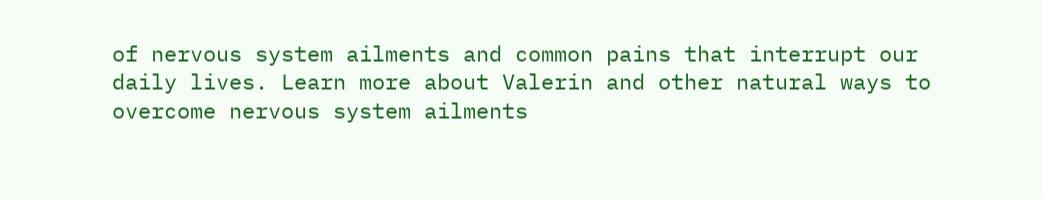of nervous system ailments and common pains that interrupt our daily lives. Learn more about Valerin and other natural ways to overcome nervous system ailments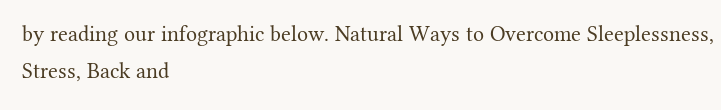by reading our infographic below. Natural Ways to Overcome Sleeplessness, Stress, Back and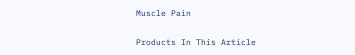Muscle Pain

Products In This Article